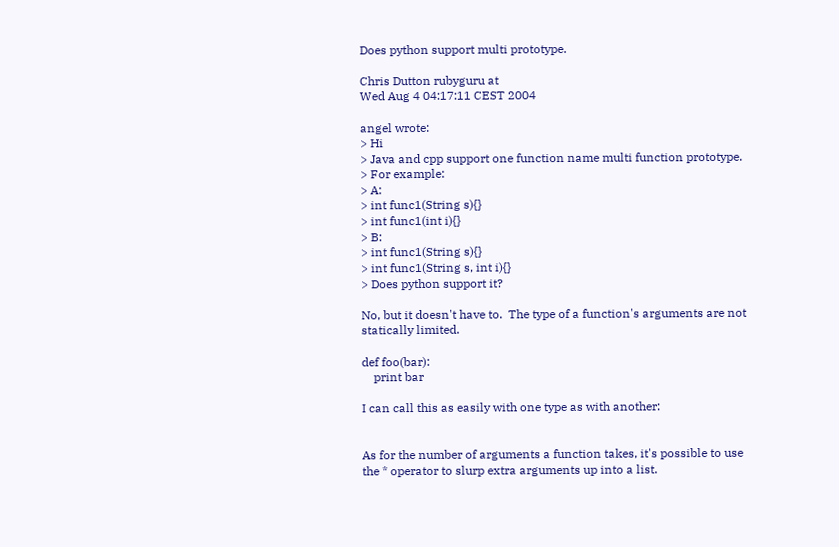Does python support multi prototype.

Chris Dutton rubyguru at
Wed Aug 4 04:17:11 CEST 2004

angel wrote:
> Hi
> Java and cpp support one function name multi function prototype.
> For example:
> A:
> int func1(String s){}
> int func1(int i){}
> B:
> int func1(String s){}
> int func1(String s, int i){}
> Does python support it?

No, but it doesn't have to.  The type of a function's arguments are not
statically limited.

def foo(bar):
    print bar

I can call this as easily with one type as with another:


As for the number of arguments a function takes, it's possible to use
the * operator to slurp extra arguments up into a list.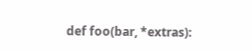def foo(bar, *extras):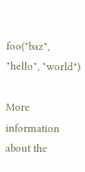foo("baz", "hello", "world")

More information about the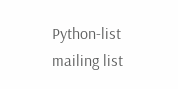Python-list mailing list